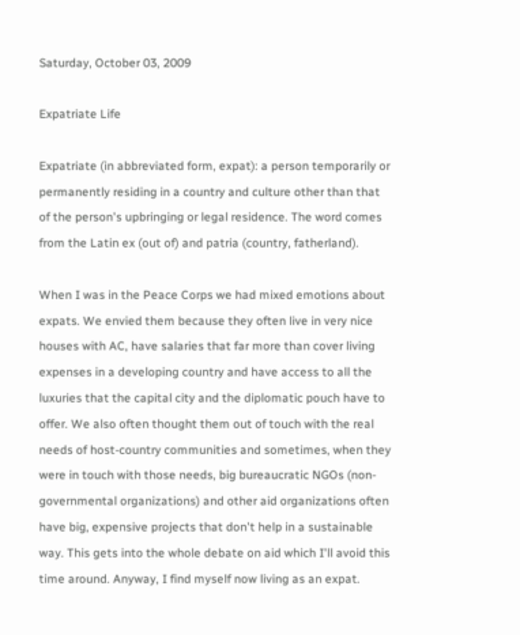Saturday, October 03, 2009

Expatriate Life

Expatriate (in abbreviated form, expat): a person temporarily or permanently residing in a country and culture other than that of the person's upbringing or legal residence. The word comes from the Latin ex (out of) and patria (country, fatherland).

When I was in the Peace Corps we had mixed emotions about expats. We envied them because they often live in very nice houses with AC, have salaries that far more than cover living expenses in a developing country and have access to all the luxuries that the capital city and the diplomatic pouch have to offer. We also often thought them out of touch with the real needs of host-country communities and sometimes, when they were in touch with those needs, big bureaucratic NGOs (non-governmental organizations) and other aid organizations often have big, expensive projects that don't help in a sustainable way. This gets into the whole debate on aid which I'll avoid this time around. Anyway, I find myself now living as an expat.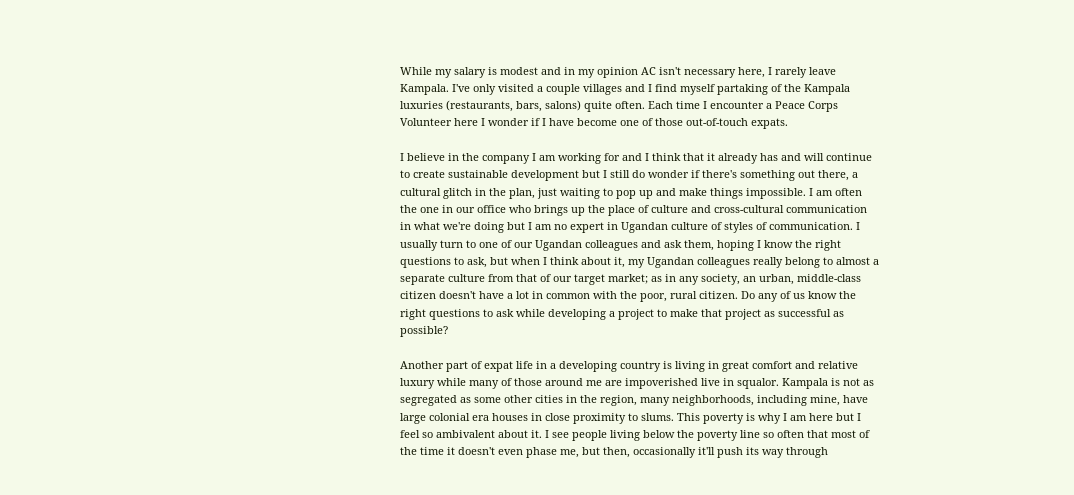While my salary is modest and in my opinion AC isn't necessary here, I rarely leave Kampala. I've only visited a couple villages and I find myself partaking of the Kampala luxuries (restaurants, bars, salons) quite often. Each time I encounter a Peace Corps Volunteer here I wonder if I have become one of those out-of-touch expats.

I believe in the company I am working for and I think that it already has and will continue to create sustainable development but I still do wonder if there's something out there, a cultural glitch in the plan, just waiting to pop up and make things impossible. I am often the one in our office who brings up the place of culture and cross-cultural communication in what we're doing but I am no expert in Ugandan culture of styles of communication. I usually turn to one of our Ugandan colleagues and ask them, hoping I know the right questions to ask, but when I think about it, my Ugandan colleagues really belong to almost a separate culture from that of our target market; as in any society, an urban, middle-class citizen doesn't have a lot in common with the poor, rural citizen. Do any of us know the right questions to ask while developing a project to make that project as successful as possible?

Another part of expat life in a developing country is living in great comfort and relative luxury while many of those around me are impoverished live in squalor. Kampala is not as segregated as some other cities in the region, many neighborhoods, including mine, have large colonial era houses in close proximity to slums. This poverty is why I am here but I feel so ambivalent about it. I see people living below the poverty line so often that most of the time it doesn't even phase me, but then, occasionally it'll push its way through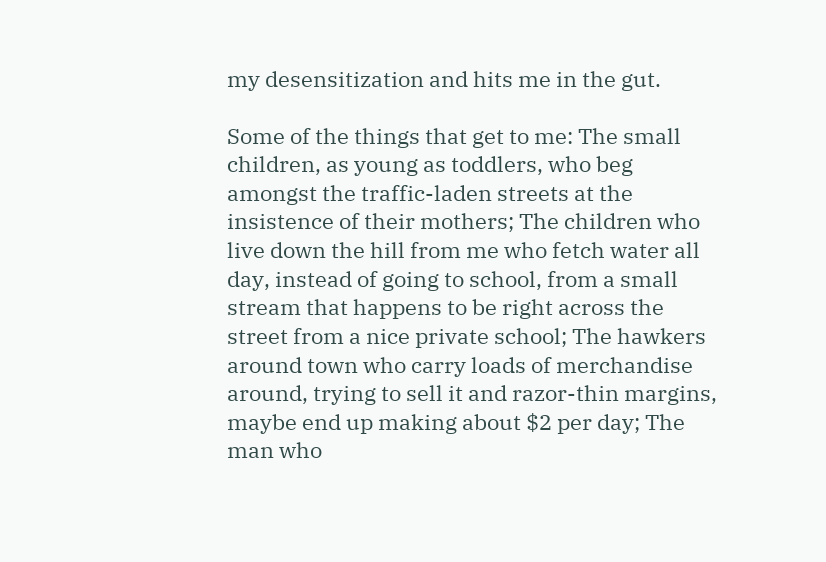my desensitization and hits me in the gut.

Some of the things that get to me: The small children, as young as toddlers, who beg amongst the traffic-laden streets at the insistence of their mothers; The children who live down the hill from me who fetch water all day, instead of going to school, from a small stream that happens to be right across the street from a nice private school; The hawkers around town who carry loads of merchandise around, trying to sell it and razor-thin margins, maybe end up making about $2 per day; The man who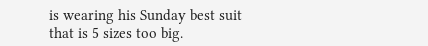is wearing his Sunday best suit that is 5 sizes too big.